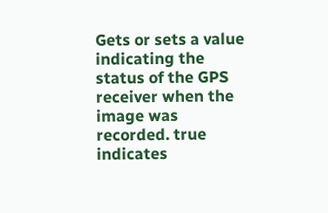Gets or sets a value indicating the status of the GPS receiver when the image was recorded. true indicates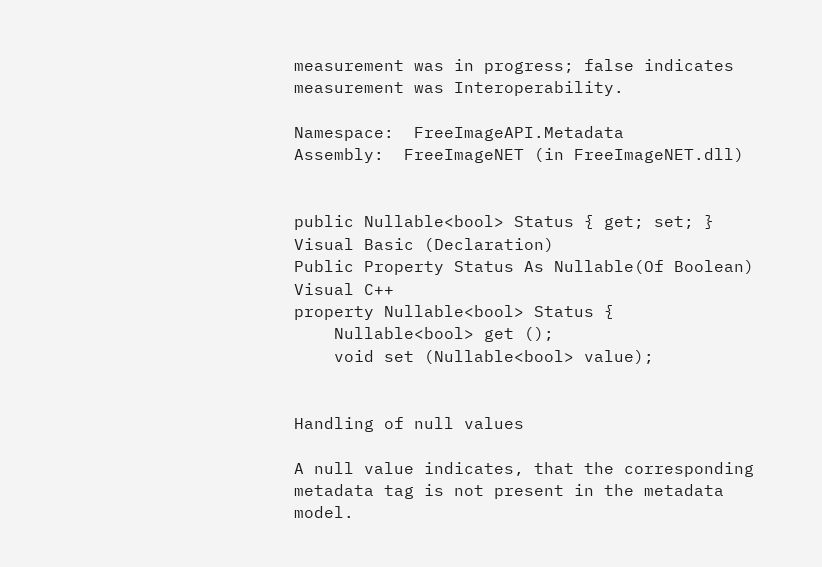measurement was in progress; false indicates measurement was Interoperability.

Namespace:  FreeImageAPI.Metadata
Assembly:  FreeImageNET (in FreeImageNET.dll)


public Nullable<bool> Status { get; set; }
Visual Basic (Declaration)
Public Property Status As Nullable(Of Boolean)
Visual C++
property Nullable<bool> Status {
    Nullable<bool> get ();
    void set (Nullable<bool> value);


Handling of null values

A null value indicates, that the corresponding metadata tag is not present in the metadata model.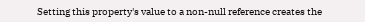Setting this property's value to a non-null reference creates the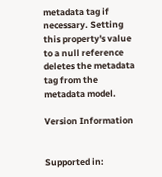metadata tag if necessary. Setting this property's value to a null reference deletes the metadata tag from the metadata model.

Version Information


Supported in: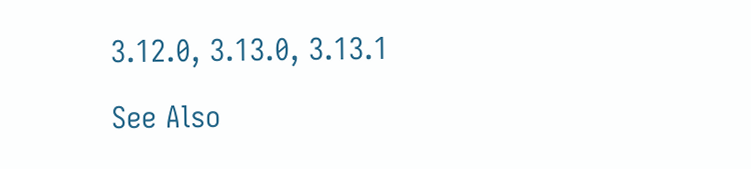3.12.0, 3.13.0, 3.13.1

See Also